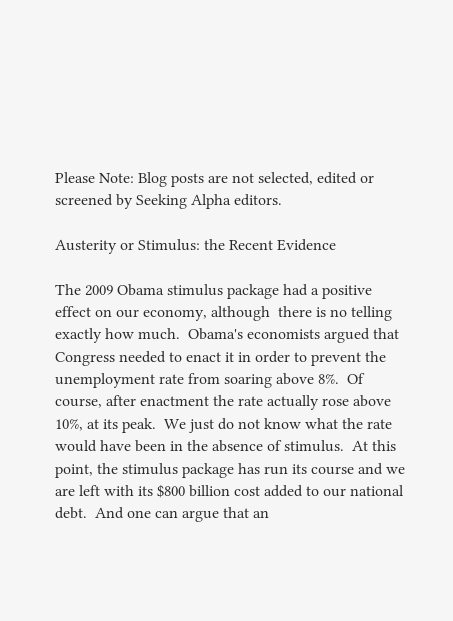Please Note: Blog posts are not selected, edited or screened by Seeking Alpha editors.

Austerity or Stimulus: the Recent Evidence

The 2009 Obama stimulus package had a positive effect on our economy, although  there is no telling exactly how much.  Obama's economists argued that Congress needed to enact it in order to prevent the unemployment rate from soaring above 8%.  Of course, after enactment the rate actually rose above 10%, at its peak.  We just do not know what the rate would have been in the absence of stimulus.  At this point, the stimulus package has run its course and we are left with its $800 billion cost added to our national debt.  And one can argue that an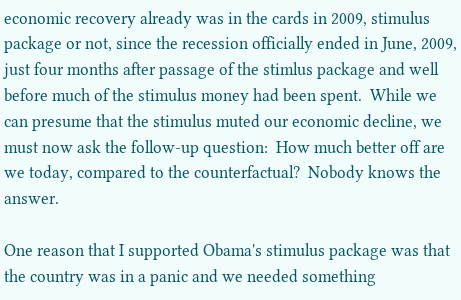economic recovery already was in the cards in 2009, stimulus package or not, since the recession officially ended in June, 2009, just four months after passage of the stimlus package and well before much of the stimulus money had been spent.  While we can presume that the stimulus muted our economic decline, we must now ask the follow-up question:  How much better off are we today, compared to the counterfactual?  Nobody knows the answer.

One reason that I supported Obama's stimulus package was that the country was in a panic and we needed something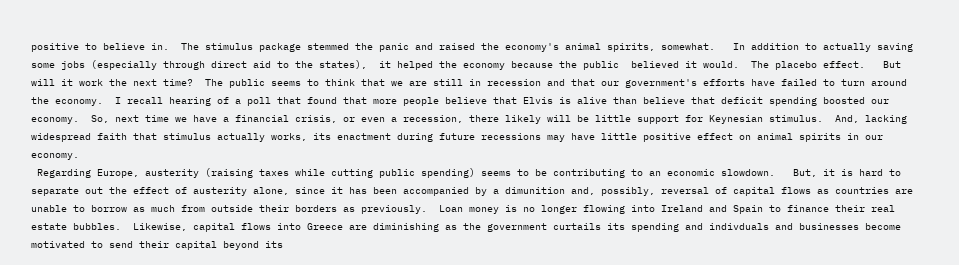positive to believe in.  The stimulus package stemmed the panic and raised the economy's animal spirits, somewhat.   In addition to actually saving some jobs (especially through direct aid to the states),  it helped the economy because the public  believed it would.  The placebo effect.   But will it work the next time?  The public seems to think that we are still in recession and that our government's efforts have failed to turn around the economy.  I recall hearing of a poll that found that more people believe that Elvis is alive than believe that deficit spending boosted our economy.  So, next time we have a financial crisis, or even a recession, there likely will be little support for Keynesian stimulus.  And, lacking widespread faith that stimulus actually works, its enactment during future recessions may have little positive effect on animal spirits in our economy.
 Regarding Europe, austerity (raising taxes while cutting public spending) seems to be contributing to an economic slowdown.   But, it is hard to separate out the effect of austerity alone, since it has been accompanied by a dimunition and, possibly, reversal of capital flows as countries are unable to borrow as much from outside their borders as previously.  Loan money is no longer flowing into Ireland and Spain to finance their real estate bubbles.  Likewise, capital flows into Greece are diminishing as the government curtails its spending and indivduals and businesses become motivated to send their capital beyond its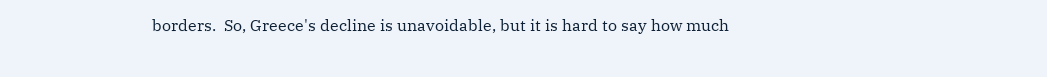borders.  So, Greece's decline is unavoidable, but it is hard to say how much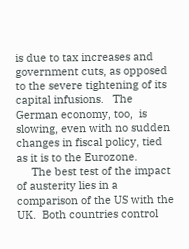is due to tax increases and government cuts, as opposed to the severe tightening of its capital infusions.   The German economy, too,  is slowing, even with no sudden changes in fiscal policy, tied as it is to the Eurozone.
     The best test of the impact of austerity lies in a comparison of the US with the UK.  Both countries control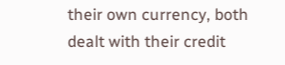their own currency, both dealt with their credit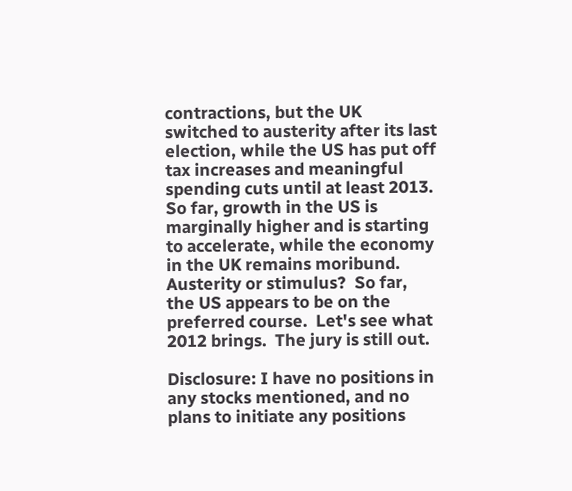contractions, but the UK switched to austerity after its last election, while the US has put off tax increases and meaningful spending cuts until at least 2013.  So far, growth in the US is marginally higher and is starting to accelerate, while the economy in the UK remains moribund.  Austerity or stimulus?  So far, the US appears to be on the preferred course.  Let's see what 2012 brings.  The jury is still out.

Disclosure: I have no positions in any stocks mentioned, and no plans to initiate any positions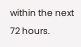within the next 72 hours.